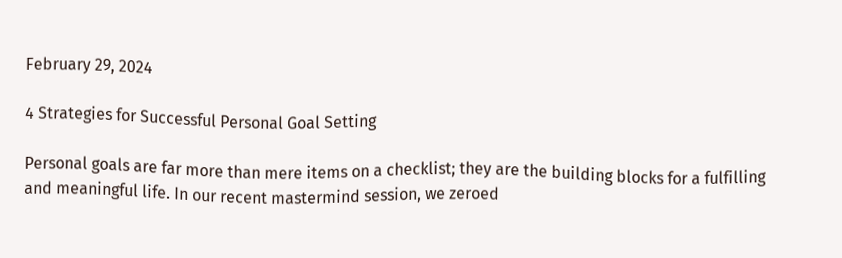February 29, 2024

4 Strategies for Successful Personal Goal Setting

Personal goals are far more than mere items on a checklist; they are the building blocks for a fulfilling and meaningful life. In our recent mastermind session, we zeroed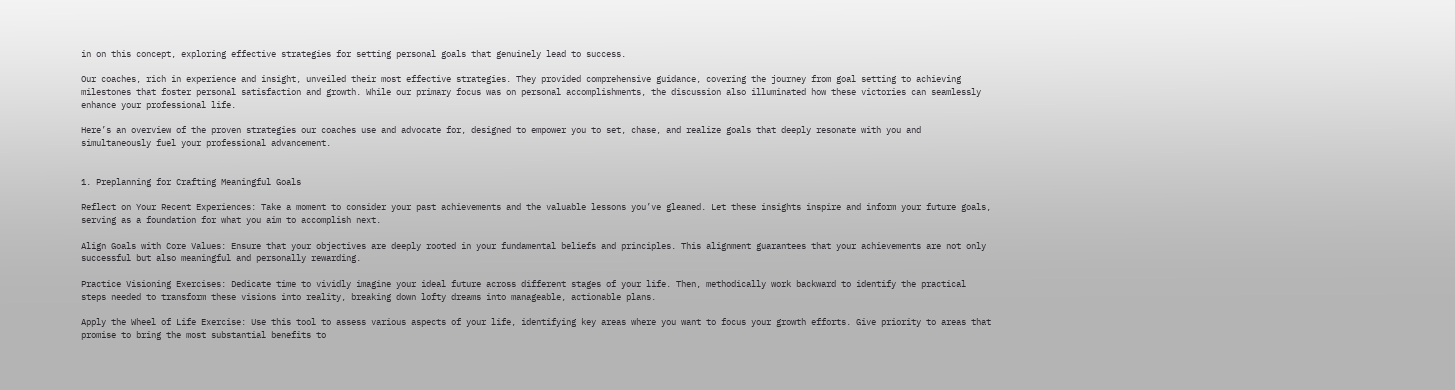in on this concept, exploring effective strategies for setting personal goals that genuinely lead to success.

Our coaches, rich in experience and insight, unveiled their most effective strategies. They provided comprehensive guidance, covering the journey from goal setting to achieving milestones that foster personal satisfaction and growth. While our primary focus was on personal accomplishments, the discussion also illuminated how these victories can seamlessly enhance your professional life.

Here’s an overview of the proven strategies our coaches use and advocate for, designed to empower you to set, chase, and realize goals that deeply resonate with you and simultaneously fuel your professional advancement.


1. Preplanning for Crafting Meaningful Goals

Reflect on Your Recent Experiences: Take a moment to consider your past achievements and the valuable lessons you’ve gleaned. Let these insights inspire and inform your future goals, serving as a foundation for what you aim to accomplish next.

Align Goals with Core Values: Ensure that your objectives are deeply rooted in your fundamental beliefs and principles. This alignment guarantees that your achievements are not only successful but also meaningful and personally rewarding.

Practice Visioning Exercises: Dedicate time to vividly imagine your ideal future across different stages of your life. Then, methodically work backward to identify the practical steps needed to transform these visions into reality, breaking down lofty dreams into manageable, actionable plans.

Apply the Wheel of Life Exercise: Use this tool to assess various aspects of your life, identifying key areas where you want to focus your growth efforts. Give priority to areas that promise to bring the most substantial benefits to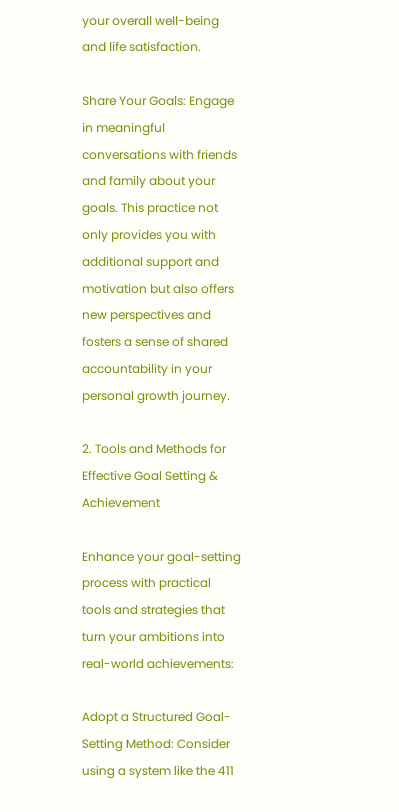your overall well-being and life satisfaction.

Share Your Goals: Engage in meaningful conversations with friends and family about your goals. This practice not only provides you with additional support and motivation but also offers new perspectives and fosters a sense of shared accountability in your personal growth journey.

2. Tools and Methods for Effective Goal Setting & Achievement

Enhance your goal-setting process with practical tools and strategies that turn your ambitions into real-world achievements:

Adopt a Structured Goal-Setting Method: Consider using a system like the 411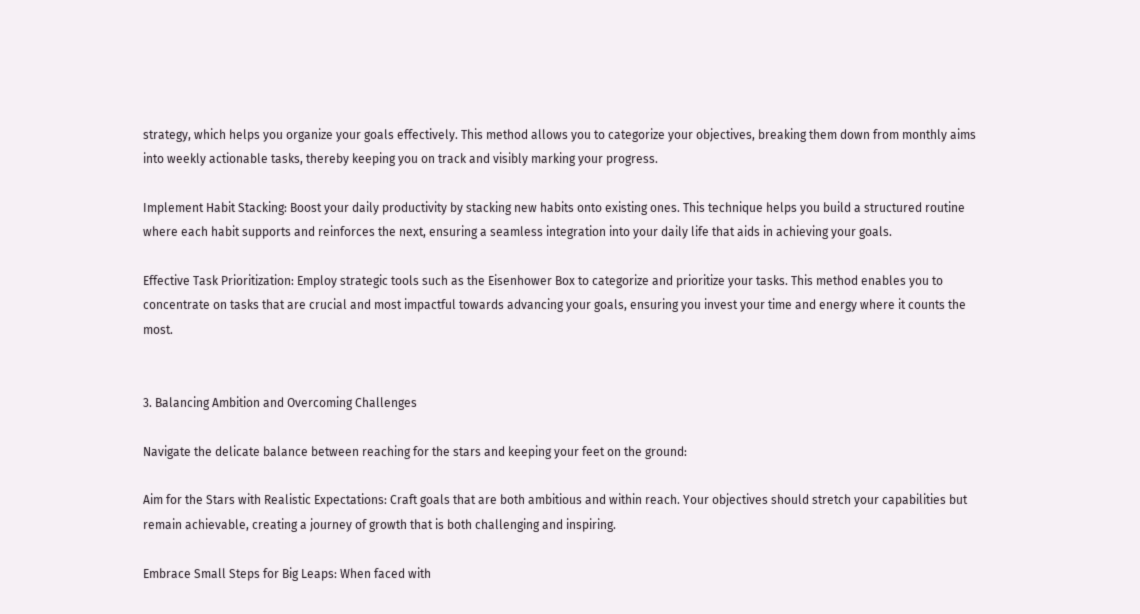strategy, which helps you organize your goals effectively. This method allows you to categorize your objectives, breaking them down from monthly aims into weekly actionable tasks, thereby keeping you on track and visibly marking your progress.

Implement Habit Stacking: Boost your daily productivity by stacking new habits onto existing ones. This technique helps you build a structured routine where each habit supports and reinforces the next, ensuring a seamless integration into your daily life that aids in achieving your goals.

Effective Task Prioritization: Employ strategic tools such as the Eisenhower Box to categorize and prioritize your tasks. This method enables you to concentrate on tasks that are crucial and most impactful towards advancing your goals, ensuring you invest your time and energy where it counts the most.


3. Balancing Ambition and Overcoming Challenges

Navigate the delicate balance between reaching for the stars and keeping your feet on the ground:

Aim for the Stars with Realistic Expectations: Craft goals that are both ambitious and within reach. Your objectives should stretch your capabilities but remain achievable, creating a journey of growth that is both challenging and inspiring.

Embrace Small Steps for Big Leaps: When faced with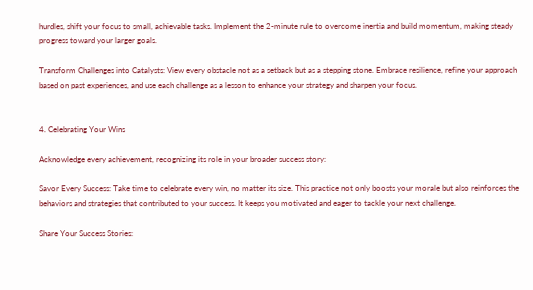hurdles, shift your focus to small, achievable tasks. Implement the 2-minute rule to overcome inertia and build momentum, making steady progress toward your larger goals.

Transform Challenges into Catalysts: View every obstacle not as a setback but as a stepping stone. Embrace resilience, refine your approach based on past experiences, and use each challenge as a lesson to enhance your strategy and sharpen your focus.


4. Celebrating Your Wins

Acknowledge every achievement, recognizing its role in your broader success story:

Savor Every Success: Take time to celebrate every win, no matter its size. This practice not only boosts your morale but also reinforces the behaviors and strategies that contributed to your success. It keeps you motivated and eager to tackle your next challenge.

Share Your Success Stories: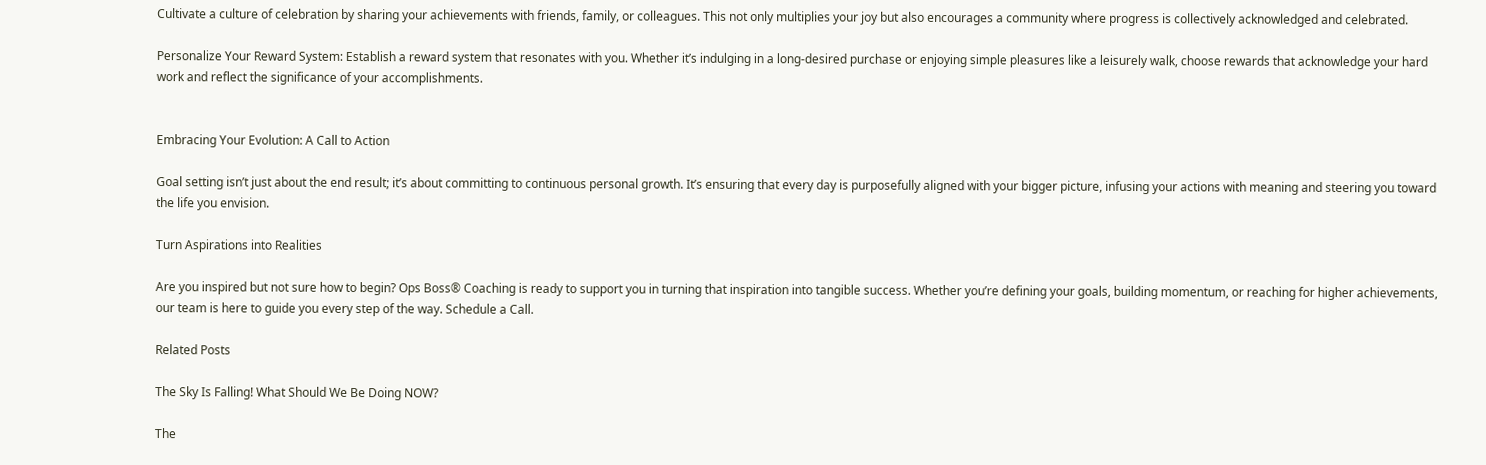Cultivate a culture of celebration by sharing your achievements with friends, family, or colleagues. This not only multiplies your joy but also encourages a community where progress is collectively acknowledged and celebrated.

Personalize Your Reward System: Establish a reward system that resonates with you. Whether it’s indulging in a long-desired purchase or enjoying simple pleasures like a leisurely walk, choose rewards that acknowledge your hard work and reflect the significance of your accomplishments.


Embracing Your Evolution: A Call to Action

Goal setting isn’t just about the end result; it’s about committing to continuous personal growth. It’s ensuring that every day is purposefully aligned with your bigger picture, infusing your actions with meaning and steering you toward the life you envision.

Turn Aspirations into Realities

Are you inspired but not sure how to begin? Ops Boss® Coaching is ready to support you in turning that inspiration into tangible success. Whether you’re defining your goals, building momentum, or reaching for higher achievements, our team is here to guide you every step of the way. Schedule a Call.

Related Posts

The Sky Is Falling! What Should We Be Doing NOW?

The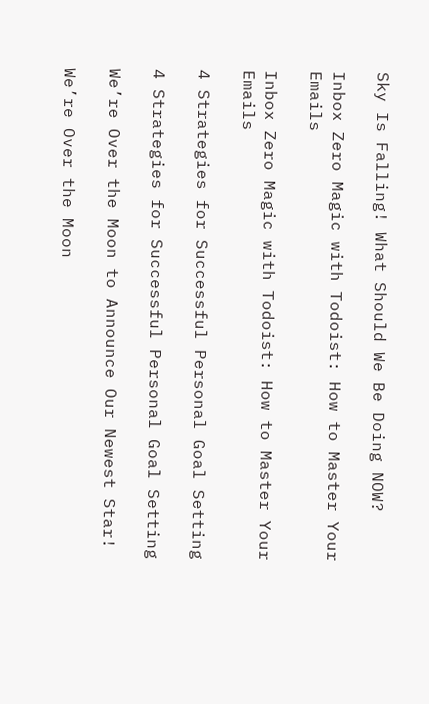Sky Is Falling! What Should We Be Doing NOW?

Inbox Zero Magic with Todoist: How to Master Your Emails

Inbox Zero Magic with Todoist: How to Master Your Emails

4 Strategies for Successful Personal Goal Setting

4 Strategies for Successful Personal Goal Setting

We’re Over the Moon to Announce Our Newest Star!

We’re Over the Moon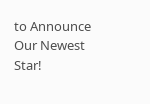to Announce Our Newest Star!